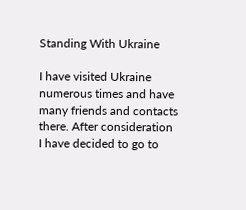Standing With Ukraine

I have visited Ukraine numerous times and have many friends and contacts there. After consideration I have decided to go to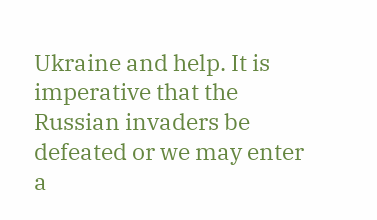Ukraine and help. It is imperative that the Russian invaders be defeated or we may enter a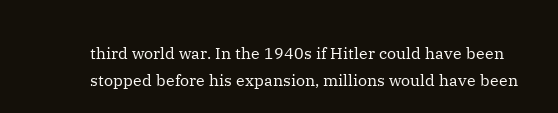third world war. In the 1940s if Hitler could have been stopped before his expansion, millions would have been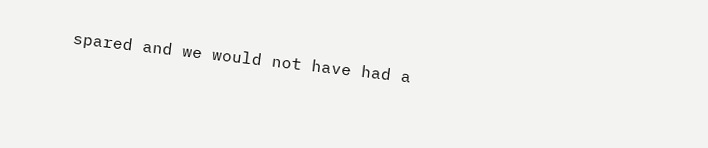spared and we would not have had a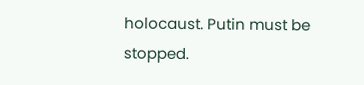holocaust. Putin must be stopped.